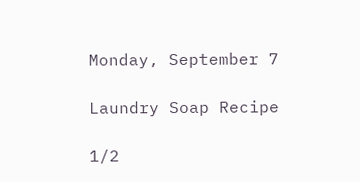Monday, September 7

Laundry Soap Recipe

1/2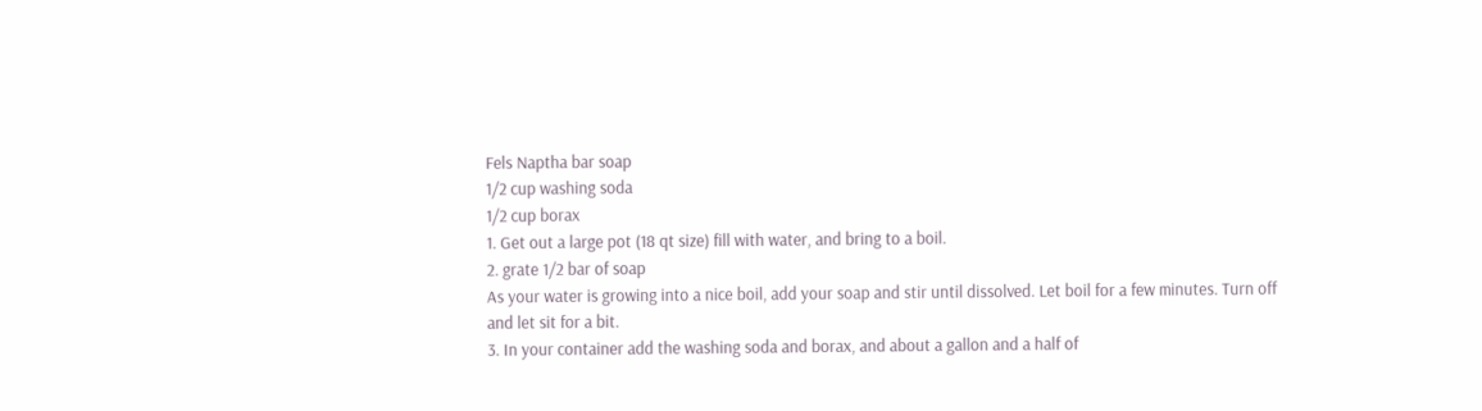Fels Naptha bar soap
1/2 cup washing soda
1/2 cup borax
1. Get out a large pot (18 qt size) fill with water, and bring to a boil.
2. grate 1/2 bar of soap
As your water is growing into a nice boil, add your soap and stir until dissolved. Let boil for a few minutes. Turn off and let sit for a bit.
3. In your container add the washing soda and borax, and about a gallon and a half of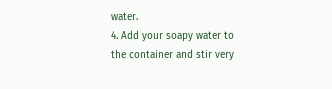water.
4. Add your soapy water to the container and stir very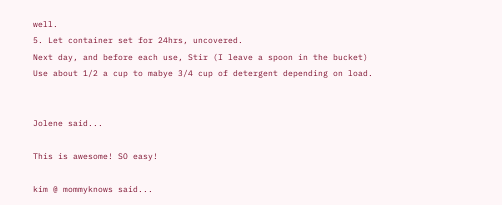well.
5. Let container set for 24hrs, uncovered.
Next day, and before each use, Stir (I leave a spoon in the bucket)
Use about 1/2 a cup to mabye 3/4 cup of detergent depending on load.


Jolene said...

This is awesome! SO easy!

kim @ mommyknows said...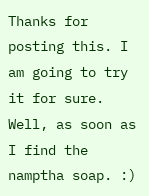Thanks for posting this. I am going to try it for sure. Well, as soon as I find the namptha soap. :)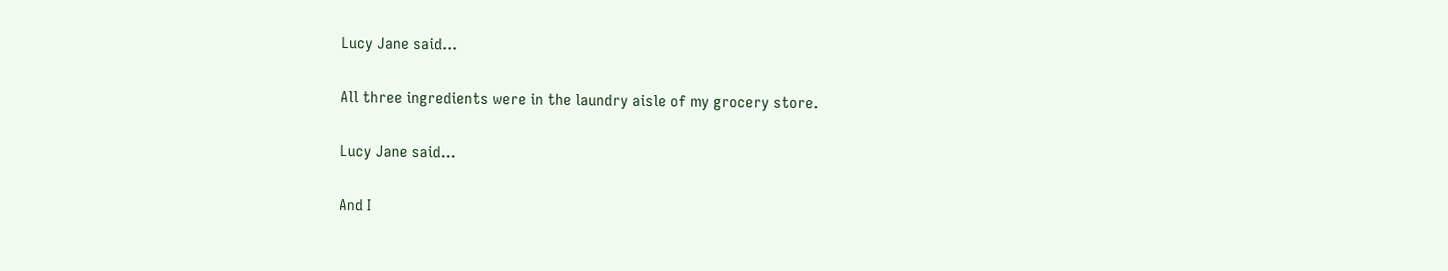Lucy Jane said...

All three ingredients were in the laundry aisle of my grocery store.

Lucy Jane said...

And I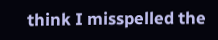think I misspelled the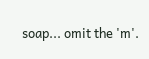soap... omit the 'm'.